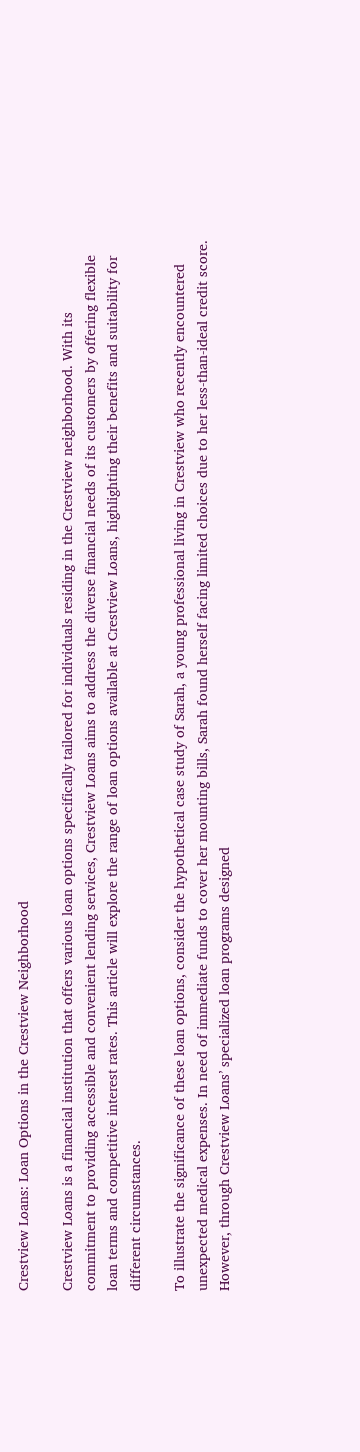Crestview Loans: Loan Options in the Crestview Neighborhood

Crestview Loans is a financial institution that offers various loan options specifically tailored for individuals residing in the Crestview neighborhood. With its commitment to providing accessible and convenient lending services, Crestview Loans aims to address the diverse financial needs of its customers by offering flexible loan terms and competitive interest rates. This article will explore the range of loan options available at Crestview Loans, highlighting their benefits and suitability for different circumstances.

To illustrate the significance of these loan options, consider the hypothetical case study of Sarah, a young professional living in Crestview who recently encountered unexpected medical expenses. In need of immediate funds to cover her mounting bills, Sarah found herself facing limited choices due to her less-than-ideal credit score. However, through Crestview Loans’ specialized loan programs designed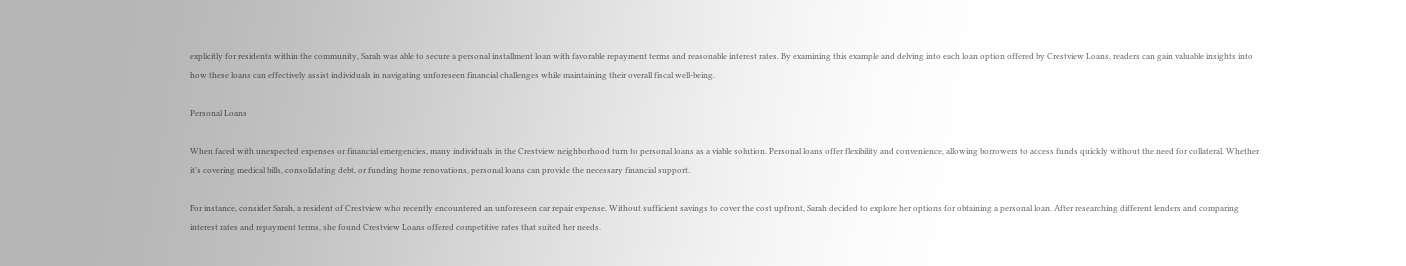explicitly for residents within the community, Sarah was able to secure a personal installment loan with favorable repayment terms and reasonable interest rates. By examining this example and delving into each loan option offered by Crestview Loans, readers can gain valuable insights into how these loans can effectively assist individuals in navigating unforeseen financial challenges while maintaining their overall fiscal well-being.

Personal Loans

When faced with unexpected expenses or financial emergencies, many individuals in the Crestview neighborhood turn to personal loans as a viable solution. Personal loans offer flexibility and convenience, allowing borrowers to access funds quickly without the need for collateral. Whether it’s covering medical bills, consolidating debt, or funding home renovations, personal loans can provide the necessary financial support.

For instance, consider Sarah, a resident of Crestview who recently encountered an unforeseen car repair expense. Without sufficient savings to cover the cost upfront, Sarah decided to explore her options for obtaining a personal loan. After researching different lenders and comparing interest rates and repayment terms, she found Crestview Loans offered competitive rates that suited her needs.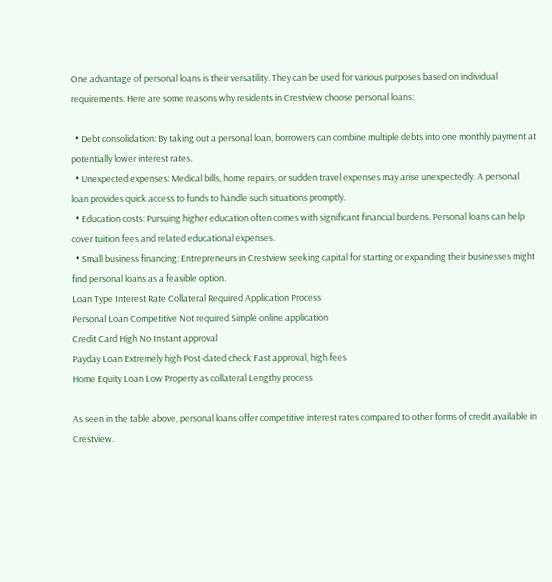One advantage of personal loans is their versatility. They can be used for various purposes based on individual requirements. Here are some reasons why residents in Crestview choose personal loans:

  • Debt consolidation: By taking out a personal loan, borrowers can combine multiple debts into one monthly payment at potentially lower interest rates.
  • Unexpected expenses: Medical bills, home repairs, or sudden travel expenses may arise unexpectedly. A personal loan provides quick access to funds to handle such situations promptly.
  • Education costs: Pursuing higher education often comes with significant financial burdens. Personal loans can help cover tuition fees and related educational expenses.
  • Small business financing: Entrepreneurs in Crestview seeking capital for starting or expanding their businesses might find personal loans as a feasible option.
Loan Type Interest Rate Collateral Required Application Process
Personal Loan Competitive Not required Simple online application
Credit Card High No Instant approval
Payday Loan Extremely high Post-dated check Fast approval, high fees
Home Equity Loan Low Property as collateral Lengthy process

As seen in the table above, personal loans offer competitive interest rates compared to other forms of credit available in Crestview.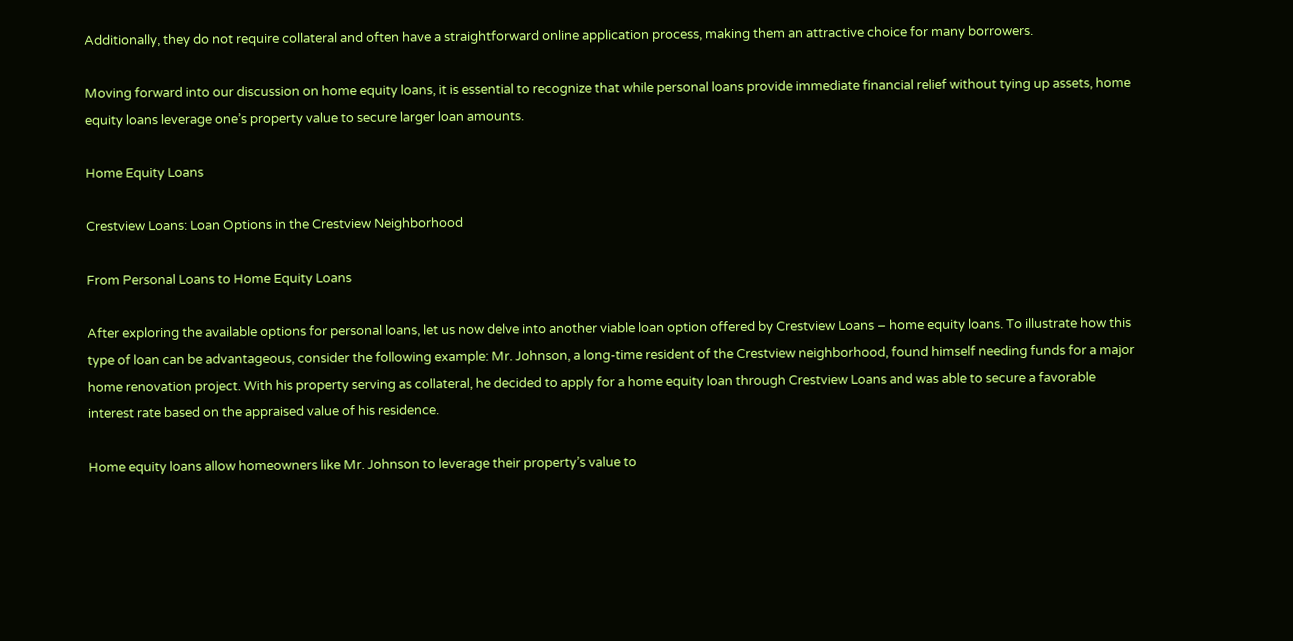Additionally, they do not require collateral and often have a straightforward online application process, making them an attractive choice for many borrowers.

Moving forward into our discussion on home equity loans, it is essential to recognize that while personal loans provide immediate financial relief without tying up assets, home equity loans leverage one’s property value to secure larger loan amounts.

Home Equity Loans

Crestview Loans: Loan Options in the Crestview Neighborhood

From Personal Loans to Home Equity Loans

After exploring the available options for personal loans, let us now delve into another viable loan option offered by Crestview Loans – home equity loans. To illustrate how this type of loan can be advantageous, consider the following example: Mr. Johnson, a long-time resident of the Crestview neighborhood, found himself needing funds for a major home renovation project. With his property serving as collateral, he decided to apply for a home equity loan through Crestview Loans and was able to secure a favorable interest rate based on the appraised value of his residence.

Home equity loans allow homeowners like Mr. Johnson to leverage their property’s value to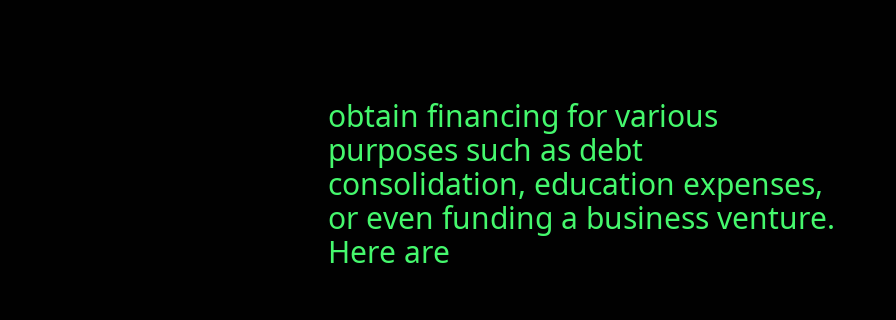obtain financing for various purposes such as debt consolidation, education expenses, or even funding a business venture. Here are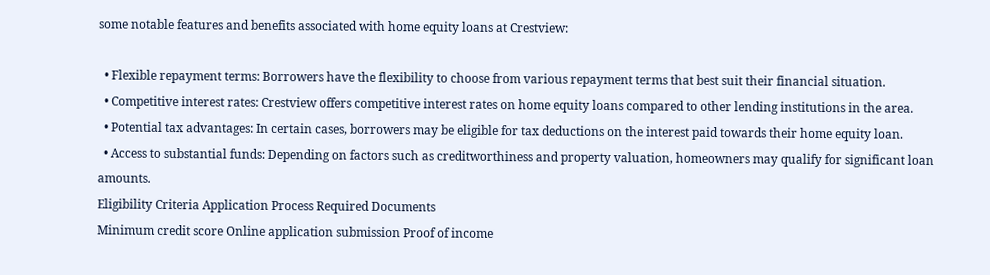some notable features and benefits associated with home equity loans at Crestview:

  • Flexible repayment terms: Borrowers have the flexibility to choose from various repayment terms that best suit their financial situation.
  • Competitive interest rates: Crestview offers competitive interest rates on home equity loans compared to other lending institutions in the area.
  • Potential tax advantages: In certain cases, borrowers may be eligible for tax deductions on the interest paid towards their home equity loan.
  • Access to substantial funds: Depending on factors such as creditworthiness and property valuation, homeowners may qualify for significant loan amounts.
Eligibility Criteria Application Process Required Documents
Minimum credit score Online application submission Proof of income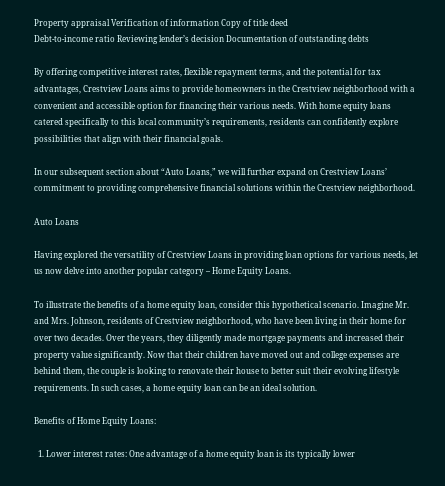Property appraisal Verification of information Copy of title deed
Debt-to-income ratio Reviewing lender’s decision Documentation of outstanding debts

By offering competitive interest rates, flexible repayment terms, and the potential for tax advantages, Crestview Loans aims to provide homeowners in the Crestview neighborhood with a convenient and accessible option for financing their various needs. With home equity loans catered specifically to this local community’s requirements, residents can confidently explore possibilities that align with their financial goals.

In our subsequent section about “Auto Loans,” we will further expand on Crestview Loans’ commitment to providing comprehensive financial solutions within the Crestview neighborhood.

Auto Loans

Having explored the versatility of Crestview Loans in providing loan options for various needs, let us now delve into another popular category – Home Equity Loans.

To illustrate the benefits of a home equity loan, consider this hypothetical scenario. Imagine Mr. and Mrs. Johnson, residents of Crestview neighborhood, who have been living in their home for over two decades. Over the years, they diligently made mortgage payments and increased their property value significantly. Now that their children have moved out and college expenses are behind them, the couple is looking to renovate their house to better suit their evolving lifestyle requirements. In such cases, a home equity loan can be an ideal solution.

Benefits of Home Equity Loans:

  1. Lower interest rates: One advantage of a home equity loan is its typically lower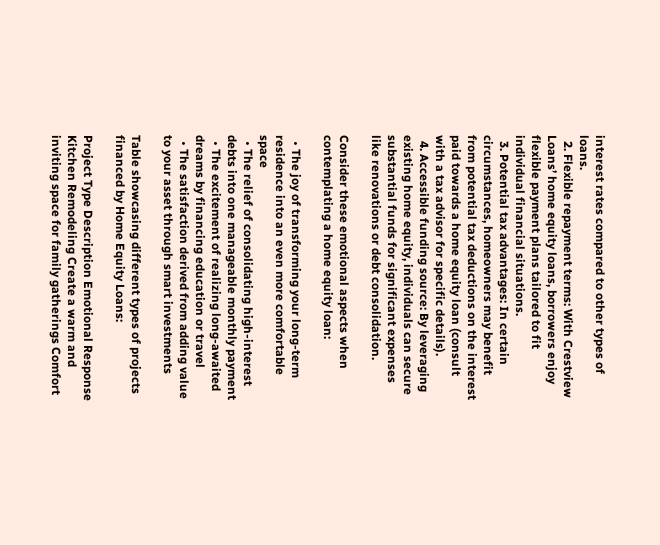interest rates compared to other types of loans.
  2. Flexible repayment terms: With Crestview Loans’ home equity loans, borrowers enjoy flexible payment plans tailored to fit individual financial situations.
  3. Potential tax advantages: In certain circumstances, homeowners may benefit from potential tax deductions on the interest paid towards a home equity loan (consult with a tax advisor for specific details).
  4. Accessible funding source: By leveraging existing home equity, individuals can secure substantial funds for significant expenses like renovations or debt consolidation.

Consider these emotional aspects when contemplating a home equity loan:

  • The joy of transforming your long-term residence into an even more comfortable space
  • The relief of consolidating high-interest debts into one manageable monthly payment
  • The excitement of realizing long-awaited dreams by financing education or travel
  • The satisfaction derived from adding value to your asset through smart investments

Table showcasing different types of projects financed by Home Equity Loans:

Project Type Description Emotional Response
Kitchen Remodeling Create a warm and inviting space for family gatherings Comfort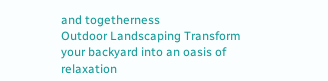and togetherness
Outdoor Landscaping Transform your backyard into an oasis of relaxation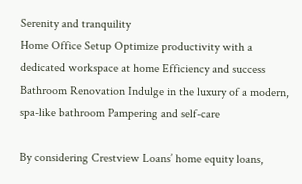Serenity and tranquility
Home Office Setup Optimize productivity with a dedicated workspace at home Efficiency and success
Bathroom Renovation Indulge in the luxury of a modern, spa-like bathroom Pampering and self-care

By considering Crestview Loans’ home equity loans,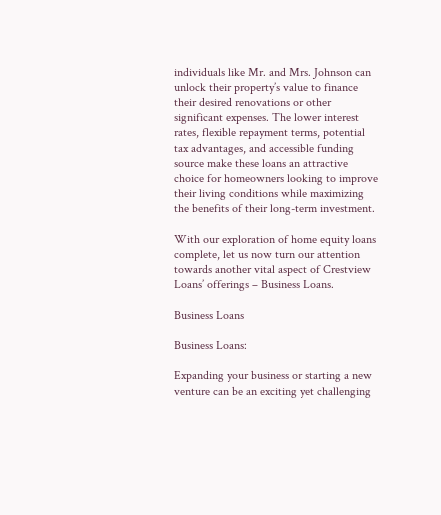individuals like Mr. and Mrs. Johnson can unlock their property’s value to finance their desired renovations or other significant expenses. The lower interest rates, flexible repayment terms, potential tax advantages, and accessible funding source make these loans an attractive choice for homeowners looking to improve their living conditions while maximizing the benefits of their long-term investment.

With our exploration of home equity loans complete, let us now turn our attention towards another vital aspect of Crestview Loans’ offerings – Business Loans.

Business Loans

Business Loans:

Expanding your business or starting a new venture can be an exciting yet challenging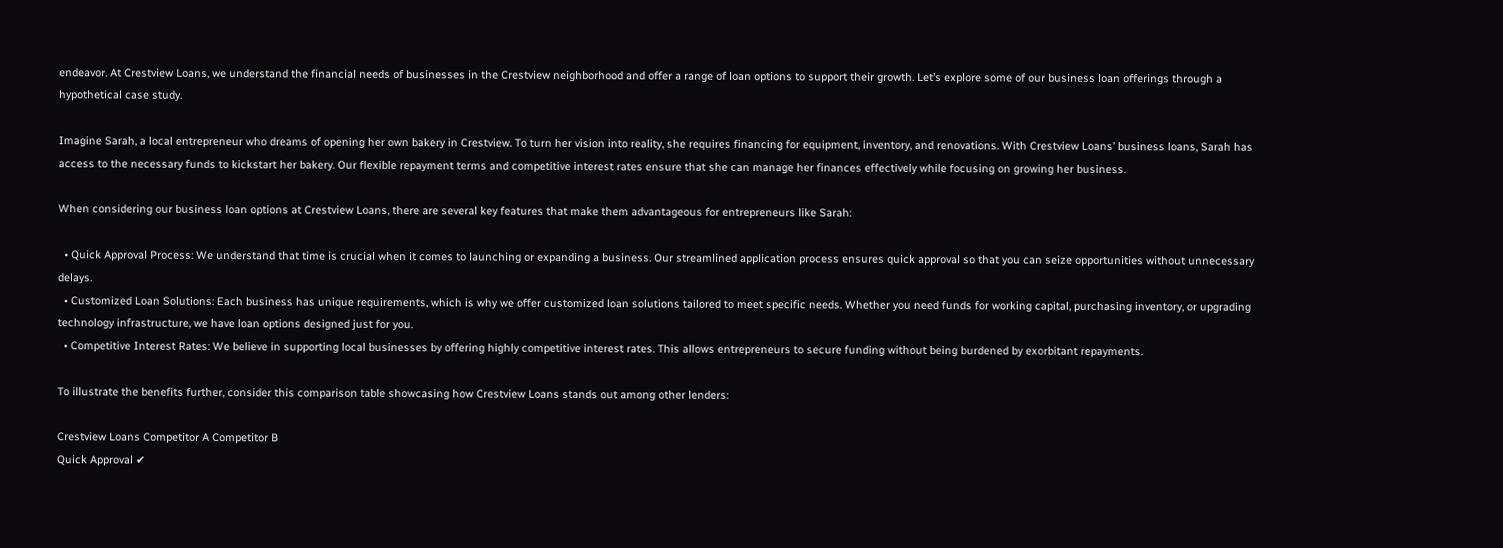endeavor. At Crestview Loans, we understand the financial needs of businesses in the Crestview neighborhood and offer a range of loan options to support their growth. Let’s explore some of our business loan offerings through a hypothetical case study.

Imagine Sarah, a local entrepreneur who dreams of opening her own bakery in Crestview. To turn her vision into reality, she requires financing for equipment, inventory, and renovations. With Crestview Loans’ business loans, Sarah has access to the necessary funds to kickstart her bakery. Our flexible repayment terms and competitive interest rates ensure that she can manage her finances effectively while focusing on growing her business.

When considering our business loan options at Crestview Loans, there are several key features that make them advantageous for entrepreneurs like Sarah:

  • Quick Approval Process: We understand that time is crucial when it comes to launching or expanding a business. Our streamlined application process ensures quick approval so that you can seize opportunities without unnecessary delays.
  • Customized Loan Solutions: Each business has unique requirements, which is why we offer customized loan solutions tailored to meet specific needs. Whether you need funds for working capital, purchasing inventory, or upgrading technology infrastructure, we have loan options designed just for you.
  • Competitive Interest Rates: We believe in supporting local businesses by offering highly competitive interest rates. This allows entrepreneurs to secure funding without being burdened by exorbitant repayments.

To illustrate the benefits further, consider this comparison table showcasing how Crestview Loans stands out among other lenders:

Crestview Loans Competitor A Competitor B
Quick Approval ✔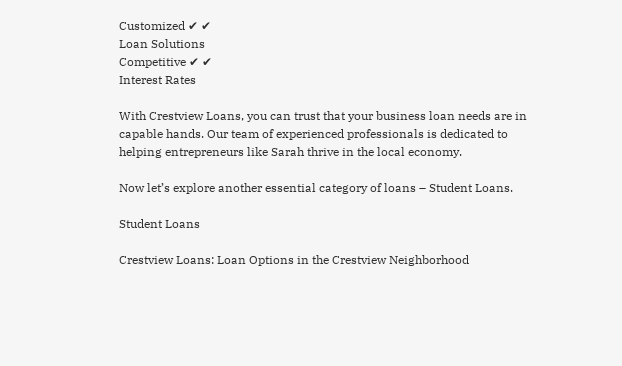Customized ✔ ✔
Loan Solutions
Competitive ✔ ✔
Interest Rates

With Crestview Loans, you can trust that your business loan needs are in capable hands. Our team of experienced professionals is dedicated to helping entrepreneurs like Sarah thrive in the local economy.

Now let’s explore another essential category of loans – Student Loans.

Student Loans

Crestview Loans: Loan Options in the Crestview Neighborhood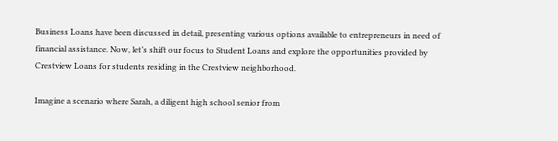Business Loans have been discussed in detail, presenting various options available to entrepreneurs in need of financial assistance. Now, let’s shift our focus to Student Loans and explore the opportunities provided by Crestview Loans for students residing in the Crestview neighborhood.

Imagine a scenario where Sarah, a diligent high school senior from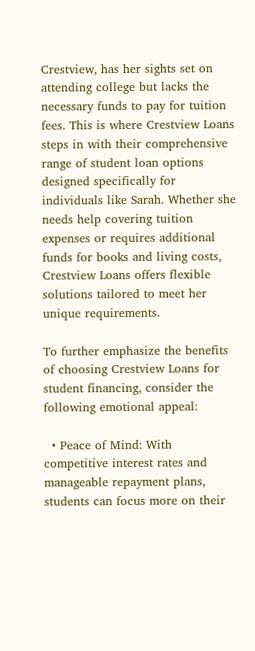Crestview, has her sights set on attending college but lacks the necessary funds to pay for tuition fees. This is where Crestview Loans steps in with their comprehensive range of student loan options designed specifically for individuals like Sarah. Whether she needs help covering tuition expenses or requires additional funds for books and living costs, Crestview Loans offers flexible solutions tailored to meet her unique requirements.

To further emphasize the benefits of choosing Crestview Loans for student financing, consider the following emotional appeal:

  • Peace of Mind: With competitive interest rates and manageable repayment plans, students can focus more on their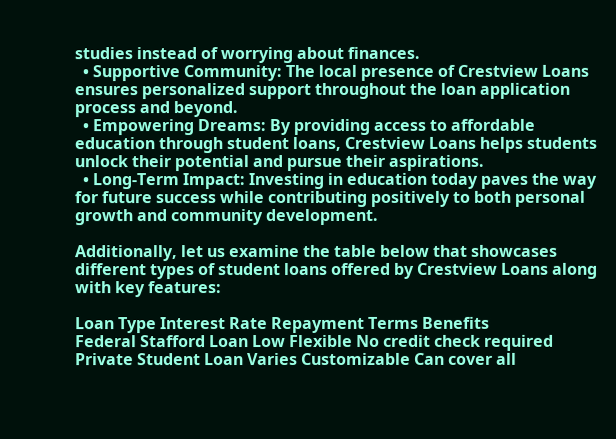studies instead of worrying about finances.
  • Supportive Community: The local presence of Crestview Loans ensures personalized support throughout the loan application process and beyond.
  • Empowering Dreams: By providing access to affordable education through student loans, Crestview Loans helps students unlock their potential and pursue their aspirations.
  • Long-Term Impact: Investing in education today paves the way for future success while contributing positively to both personal growth and community development.

Additionally, let us examine the table below that showcases different types of student loans offered by Crestview Loans along with key features:

Loan Type Interest Rate Repayment Terms Benefits
Federal Stafford Loan Low Flexible No credit check required
Private Student Loan Varies Customizable Can cover all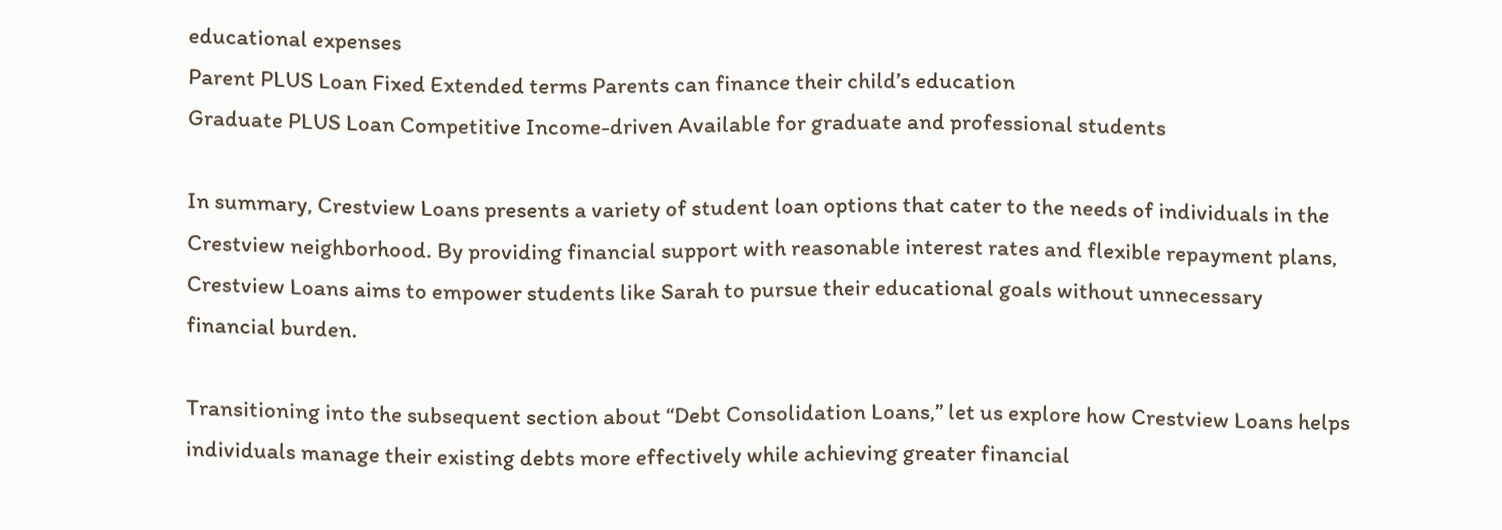educational expenses
Parent PLUS Loan Fixed Extended terms Parents can finance their child’s education
Graduate PLUS Loan Competitive Income-driven Available for graduate and professional students

In summary, Crestview Loans presents a variety of student loan options that cater to the needs of individuals in the Crestview neighborhood. By providing financial support with reasonable interest rates and flexible repayment plans, Crestview Loans aims to empower students like Sarah to pursue their educational goals without unnecessary financial burden.

Transitioning into the subsequent section about “Debt Consolidation Loans,” let us explore how Crestview Loans helps individuals manage their existing debts more effectively while achieving greater financial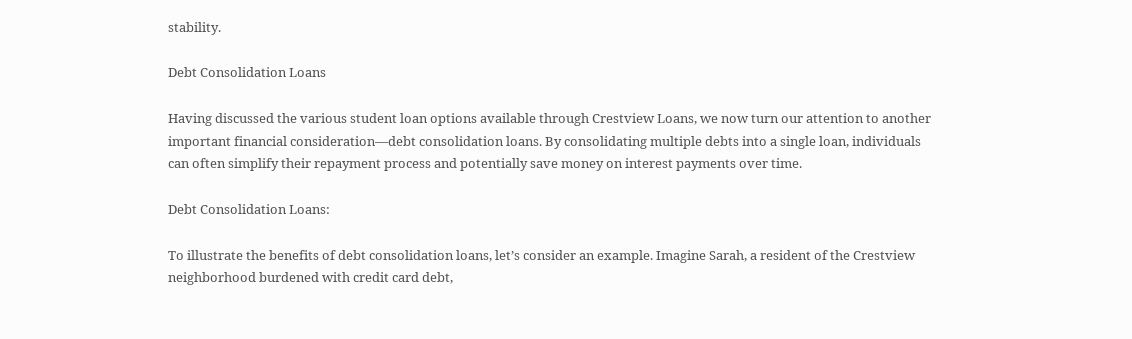stability.

Debt Consolidation Loans

Having discussed the various student loan options available through Crestview Loans, we now turn our attention to another important financial consideration—debt consolidation loans. By consolidating multiple debts into a single loan, individuals can often simplify their repayment process and potentially save money on interest payments over time.

Debt Consolidation Loans:

To illustrate the benefits of debt consolidation loans, let’s consider an example. Imagine Sarah, a resident of the Crestview neighborhood burdened with credit card debt,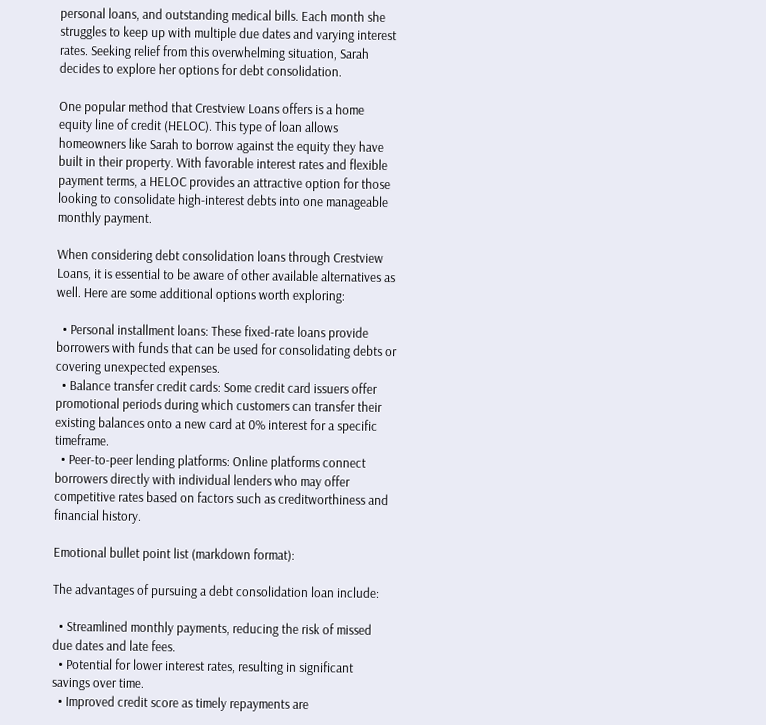personal loans, and outstanding medical bills. Each month she struggles to keep up with multiple due dates and varying interest rates. Seeking relief from this overwhelming situation, Sarah decides to explore her options for debt consolidation.

One popular method that Crestview Loans offers is a home equity line of credit (HELOC). This type of loan allows homeowners like Sarah to borrow against the equity they have built in their property. With favorable interest rates and flexible payment terms, a HELOC provides an attractive option for those looking to consolidate high-interest debts into one manageable monthly payment.

When considering debt consolidation loans through Crestview Loans, it is essential to be aware of other available alternatives as well. Here are some additional options worth exploring:

  • Personal installment loans: These fixed-rate loans provide borrowers with funds that can be used for consolidating debts or covering unexpected expenses.
  • Balance transfer credit cards: Some credit card issuers offer promotional periods during which customers can transfer their existing balances onto a new card at 0% interest for a specific timeframe.
  • Peer-to-peer lending platforms: Online platforms connect borrowers directly with individual lenders who may offer competitive rates based on factors such as creditworthiness and financial history.

Emotional bullet point list (markdown format):

The advantages of pursuing a debt consolidation loan include:

  • Streamlined monthly payments, reducing the risk of missed due dates and late fees.
  • Potential for lower interest rates, resulting in significant savings over time.
  • Improved credit score as timely repayments are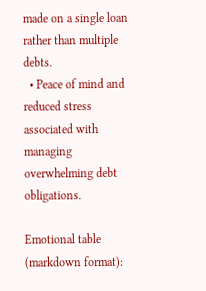made on a single loan rather than multiple debts.
  • Peace of mind and reduced stress associated with managing overwhelming debt obligations.

Emotional table (markdown format):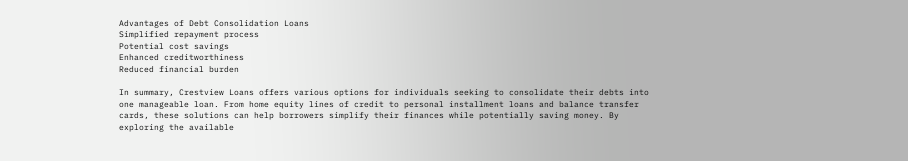Advantages of Debt Consolidation Loans
Simplified repayment process
Potential cost savings
Enhanced creditworthiness
Reduced financial burden

In summary, Crestview Loans offers various options for individuals seeking to consolidate their debts into one manageable loan. From home equity lines of credit to personal installment loans and balance transfer cards, these solutions can help borrowers simplify their finances while potentially saving money. By exploring the available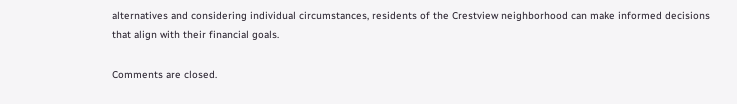alternatives and considering individual circumstances, residents of the Crestview neighborhood can make informed decisions that align with their financial goals.

Comments are closed.